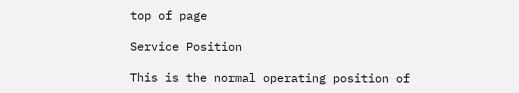top of page

Service Position

This is the normal operating position of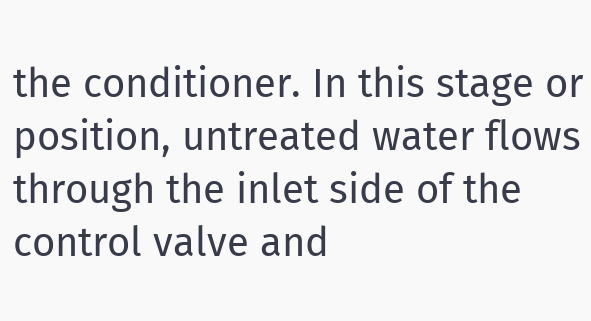the conditioner. In this stage or position, untreated water flows through the inlet side of the control valve and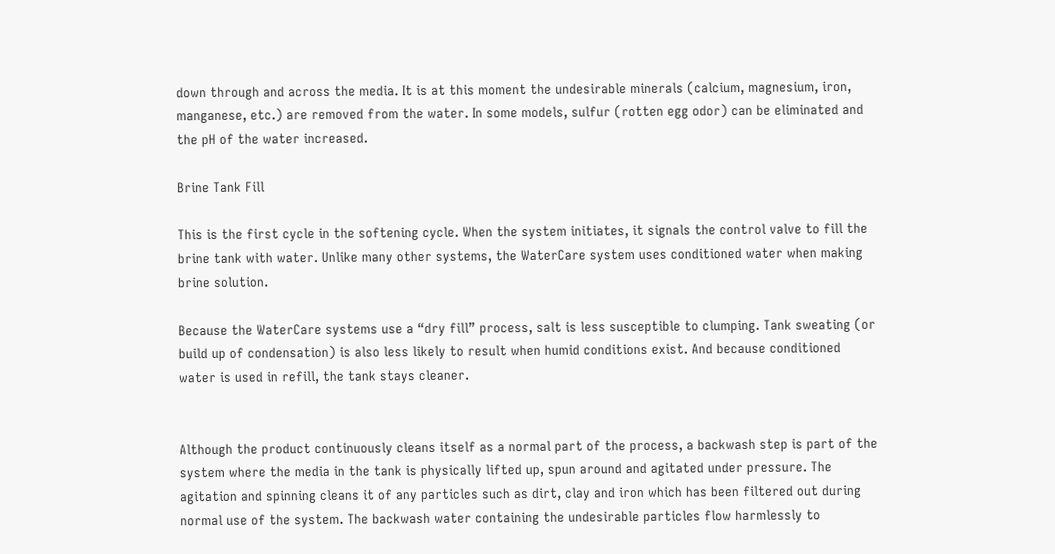down through and across the media. It is at this moment the undesirable minerals (calcium, magnesium, iron, manganese, etc.) are removed from the water. In some models, sulfur (rotten egg odor) can be eliminated and the pH of the water increased.

Brine Tank Fill

This is the first cycle in the softening cycle. When the system initiates, it signals the control valve to fill the brine tank with water. Unlike many other systems, the WaterCare system uses conditioned water when making brine solution.

Because the WaterCare systems use a “dry fill” process, salt is less susceptible to clumping. Tank sweating (or build up of condensation) is also less likely to result when humid conditions exist. And because conditioned water is used in refill, the tank stays cleaner.


Although the product continuously cleans itself as a normal part of the process, a backwash step is part of the system where the media in the tank is physically lifted up, spun around and agitated under pressure. The agitation and spinning cleans it of any particles such as dirt, clay and iron which has been filtered out during normal use of the system. The backwash water containing the undesirable particles flow harmlessly to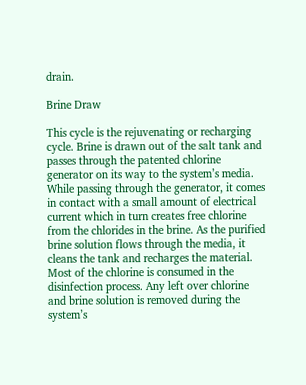drain.

Brine Draw

This cycle is the rejuvenating or recharging cycle. Brine is drawn out of the salt tank and passes through the patented chlorine generator on its way to the system’s media. While passing through the generator, it comes in contact with a small amount of electrical current which in turn creates free chlorine from the chlorides in the brine. As the purified brine solution flows through the media, it cleans the tank and recharges the material. Most of the chlorine is consumed in the disinfection process. Any left over chlorine and brine solution is removed during the system’s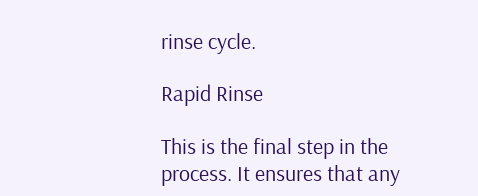rinse cycle.

Rapid Rinse

This is the final step in the  process. It ensures that any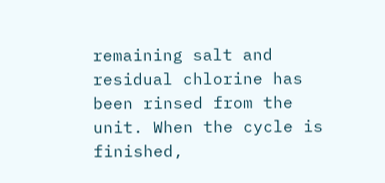remaining salt and residual chlorine has been rinsed from the unit. When the cycle is finished,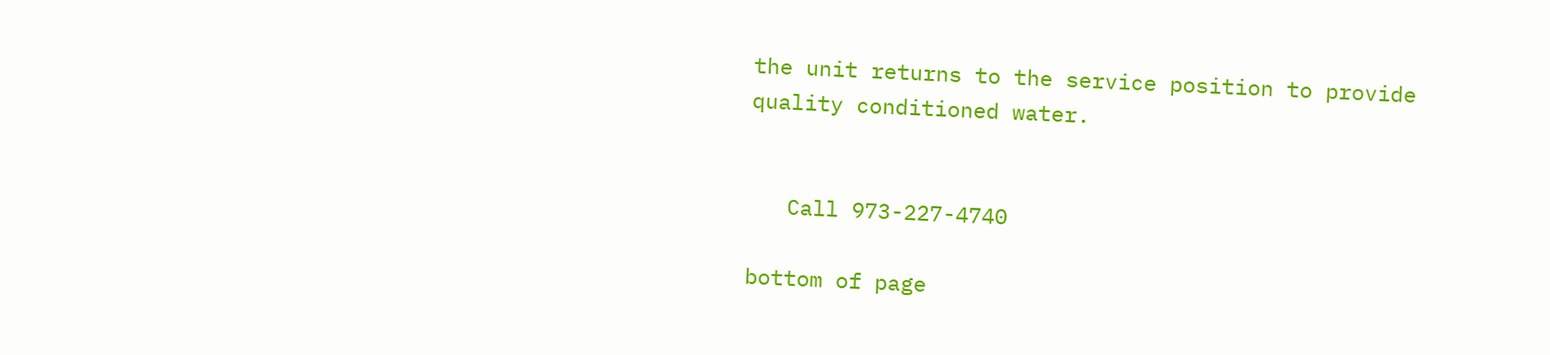the unit returns to the service position to provide quality conditioned water.


   Call 973-227-4740

bottom of page